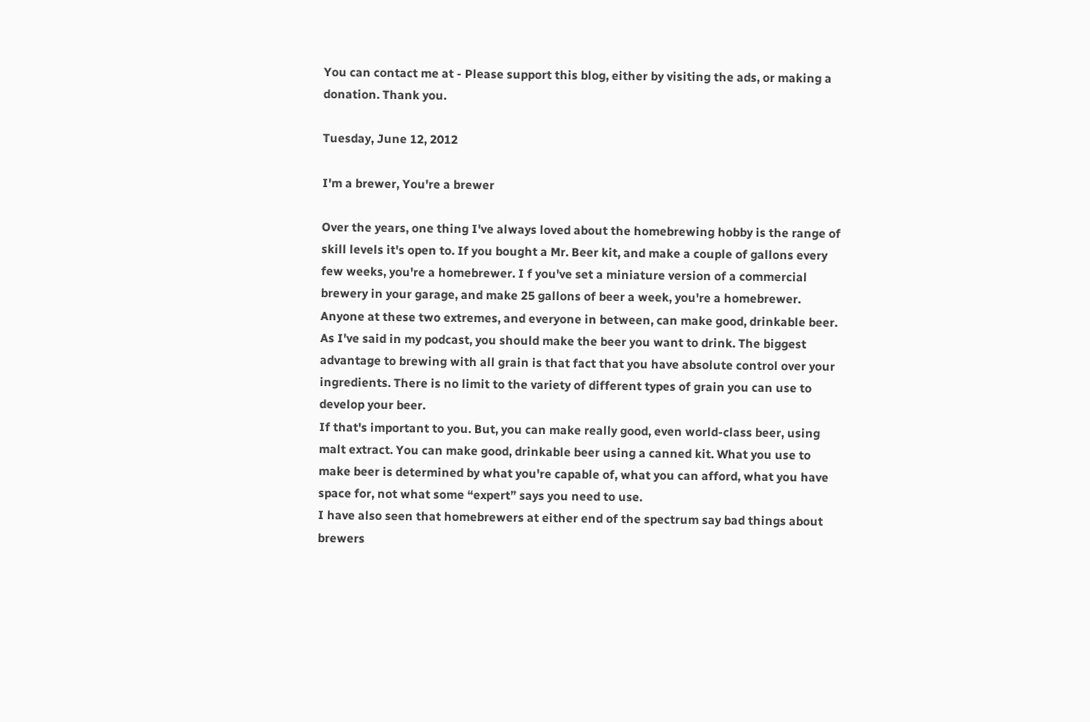You can contact me at - Please support this blog, either by visiting the ads, or making a donation. Thank you.

Tuesday, June 12, 2012

I'm a brewer, You're a brewer

Over the years, one thing I've always loved about the homebrewing hobby is the range of skill levels it's open to. If you bought a Mr. Beer kit, and make a couple of gallons every few weeks, you're a homebrewer. I f you've set a miniature version of a commercial brewery in your garage, and make 25 gallons of beer a week, you're a homebrewer.
Anyone at these two extremes, and everyone in between, can make good, drinkable beer. As I've said in my podcast, you should make the beer you want to drink. The biggest advantage to brewing with all grain is that fact that you have absolute control over your ingredients. There is no limit to the variety of different types of grain you can use to develop your beer.
If that's important to you. But, you can make really good, even world-class beer, using malt extract. You can make good, drinkable beer using a canned kit. What you use to make beer is determined by what you're capable of, what you can afford, what you have space for, not what some “expert” says you need to use.
I have also seen that homebrewers at either end of the spectrum say bad things about brewers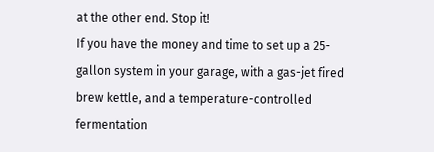at the other end. Stop it!
If you have the money and time to set up a 25-gallon system in your garage, with a gas-jet fired brew kettle, and a temperature-controlled fermentation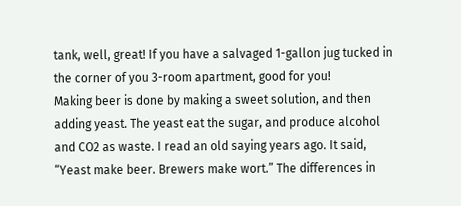tank, well, great! If you have a salvaged 1-gallon jug tucked in the corner of you 3-room apartment, good for you!
Making beer is done by making a sweet solution, and then adding yeast. The yeast eat the sugar, and produce alcohol and CO2 as waste. I read an old saying years ago. It said, “Yeast make beer. Brewers make wort.” The differences in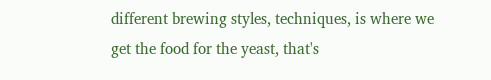different brewing styles, techniques, is where we get the food for the yeast, that's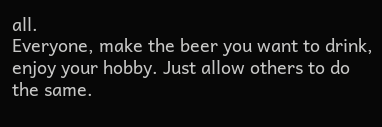all.
Everyone, make the beer you want to drink, enjoy your hobby. Just allow others to do the same.